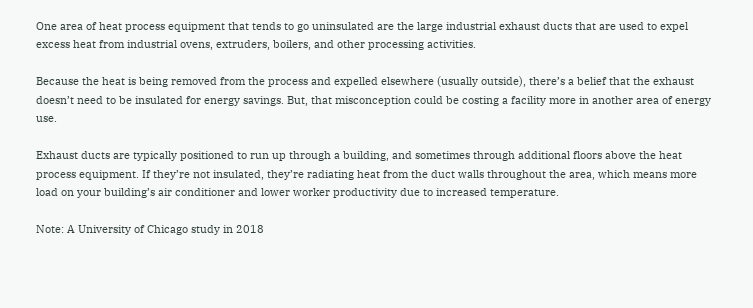One area of heat process equipment that tends to go uninsulated are the large industrial exhaust ducts that are used to expel excess heat from industrial ovens, extruders, boilers, and other processing activities.

Because the heat is being removed from the process and expelled elsewhere (usually outside), there’s a belief that the exhaust doesn’t need to be insulated for energy savings. But, that misconception could be costing a facility more in another area of energy use.

Exhaust ducts are typically positioned to run up through a building, and sometimes through additional floors above the heat process equipment. If they’re not insulated, they’re radiating heat from the duct walls throughout the area, which means more load on your building’s air conditioner and lower worker productivity due to increased temperature.

Note: A University of Chicago study in 2018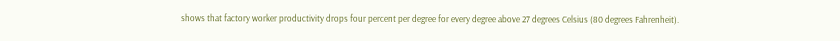shows that factory worker productivity drops four percent per degree for every degree above 27 degrees Celsius (80 degrees Fahrenheit).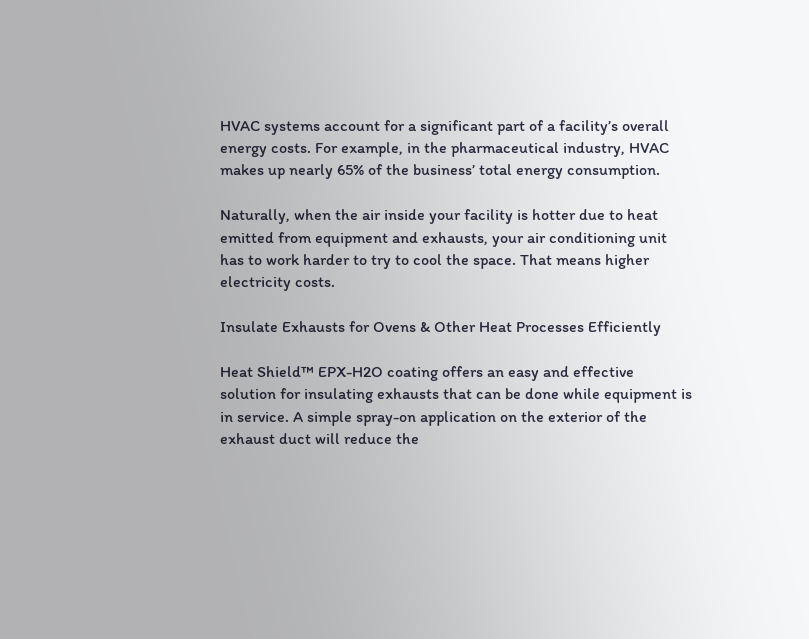HVAC systems account for a significant part of a facility’s overall energy costs. For example, in the pharmaceutical industry, HVAC makes up nearly 65% of the business’ total energy consumption.

Naturally, when the air inside your facility is hotter due to heat emitted from equipment and exhausts, your air conditioning unit has to work harder to try to cool the space. That means higher electricity costs.

Insulate Exhausts for Ovens & Other Heat Processes Efficiently

Heat Shield™ EPX-H2O coating offers an easy and effective solution for insulating exhausts that can be done while equipment is in service. A simple spray-on application on the exterior of the exhaust duct will reduce the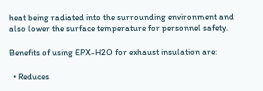heat being radiated into the surrounding environment and also lower the surface temperature for personnel safety.

Benefits of using EPX-H2O for exhaust insulation are:

  • Reduces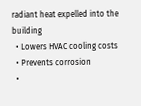radiant heat expelled into the building
  • Lowers HVAC cooling costs
  • Prevents corrosion
  •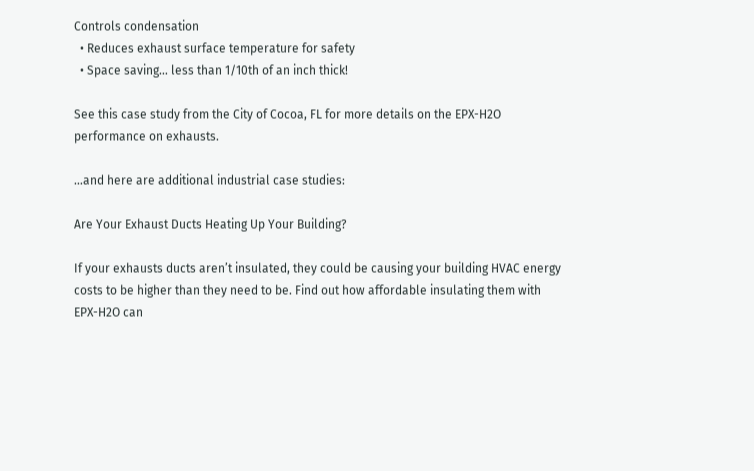Controls condensation
  • Reduces exhaust surface temperature for safety
  • Space saving… less than 1/10th of an inch thick!

See this case study from the City of Cocoa, FL for more details on the EPX-H2O performance on exhausts.

…and here are additional industrial case studies:

Are Your Exhaust Ducts Heating Up Your Building?

If your exhausts ducts aren’t insulated, they could be causing your building HVAC energy costs to be higher than they need to be. Find out how affordable insulating them with EPX-H2O can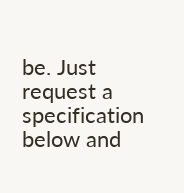be. Just request a specification below and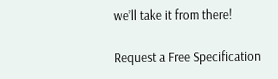we’ll take it from there!

Request a Free Specification